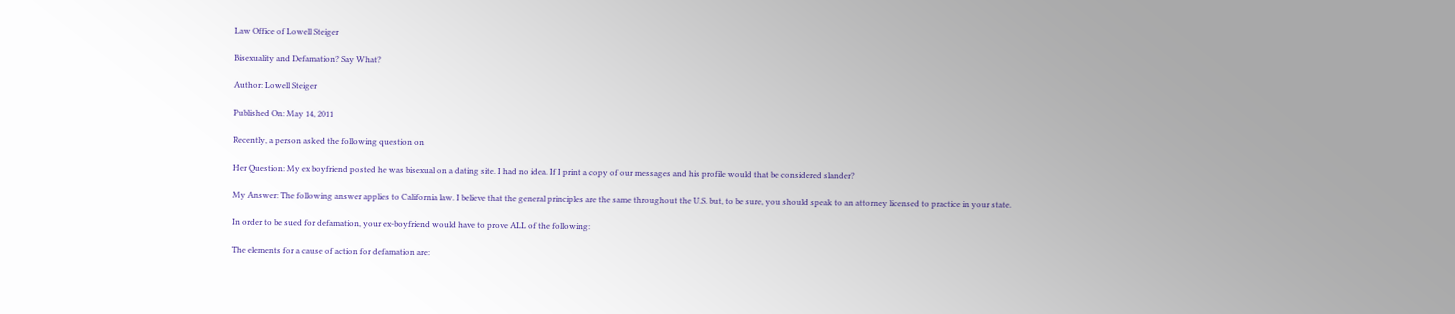Law Office of Lowell Steiger

Bisexuality and Defamation? Say What?

Author: Lowell Steiger

Published On: May 14, 2011

Recently, a person asked the following question on

Her Question: My ex boyfriend posted he was bisexual on a dating site. I had no idea. If I print a copy of our messages and his profile would that be considered slander?

My Answer: The following answer applies to California law. I believe that the general principles are the same throughout the U.S. but, to be sure, you should speak to an attorney licensed to practice in your state.

In order to be sued for defamation, your ex-boyfriend would have to prove ALL of the following:

The elements for a cause of action for defamation are: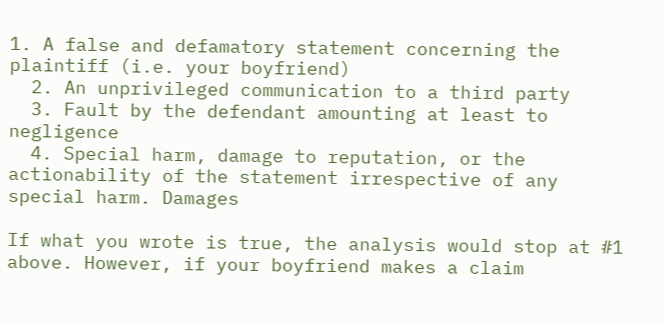1. A false and defamatory statement concerning the plaintiff (i.e. your boyfriend)
  2. An unprivileged communication to a third party
  3. Fault by the defendant amounting at least to negligence
  4. Special harm, damage to reputation, or the actionability of the statement irrespective of any special harm. Damages

If what you wrote is true, the analysis would stop at #1 above. However, if your boyfriend makes a claim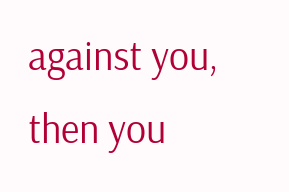against you, then you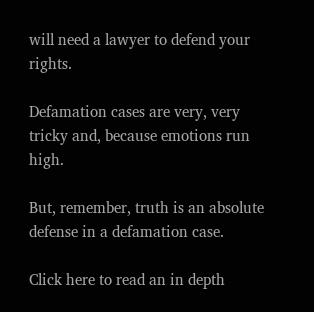will need a lawyer to defend your rights.

Defamation cases are very, very tricky and, because emotions run high.

But, remember, truth is an absolute defense in a defamation case.

Click here to read an in depth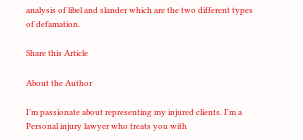analysis of libel and slander which are the two different types of defamation.

Share this Article

About the Author

I’m passionate about representing my injured clients. I'm a Personal injury lawyer who treats you with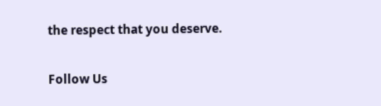the respect that you deserve.

Follow Us